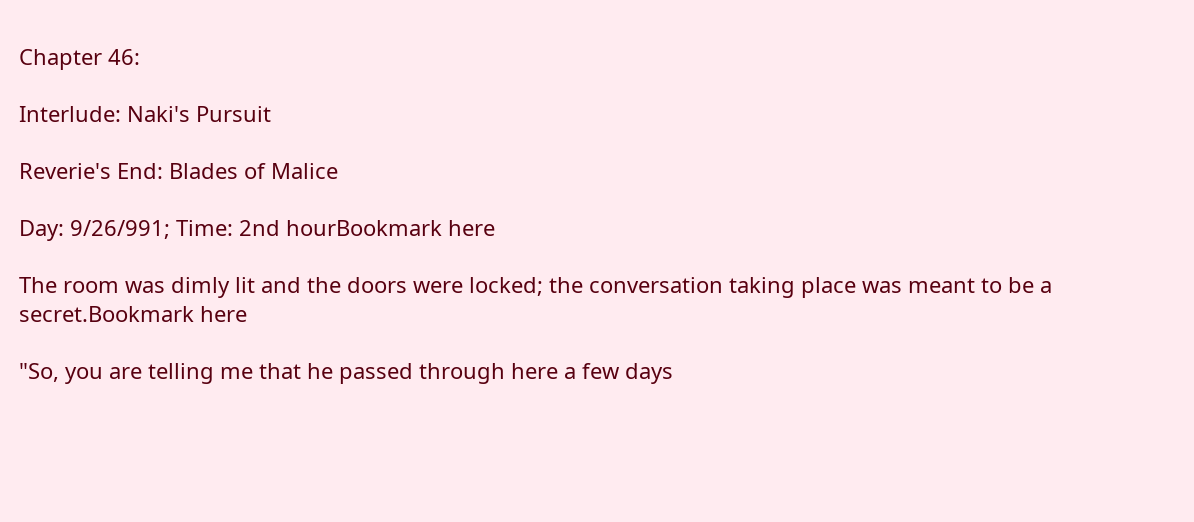Chapter 46:

Interlude: Naki's Pursuit

Reverie's End: Blades of Malice

Day: 9/26/991; Time: 2nd hourBookmark here

The room was dimly lit and the doors were locked; the conversation taking place was meant to be a secret.Bookmark here

"So, you are telling me that he passed through here a few days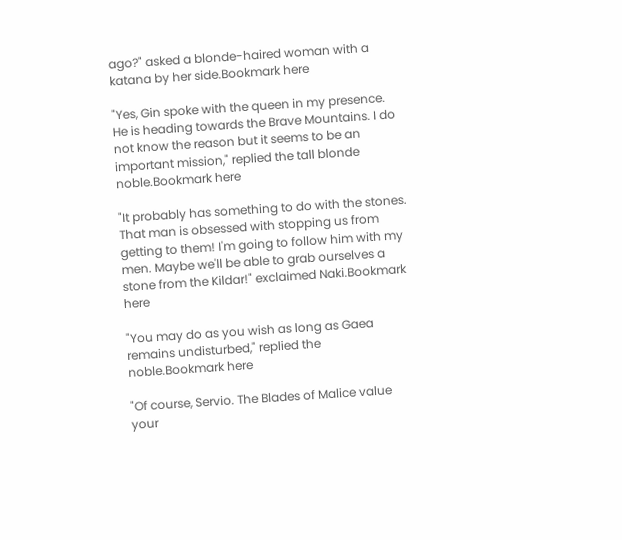ago?" asked a blonde-haired woman with a katana by her side.Bookmark here

"Yes, Gin spoke with the queen in my presence. He is heading towards the Brave Mountains. I do not know the reason but it seems to be an important mission," replied the tall blonde noble.Bookmark here

"It probably has something to do with the stones. That man is obsessed with stopping us from getting to them! I'm going to follow him with my men. Maybe we'll be able to grab ourselves a stone from the Kildar!" exclaimed Naki.Bookmark here

"You may do as you wish as long as Gaea remains undisturbed," replied the noble.Bookmark here

"Of course, Servio. The Blades of Malice value your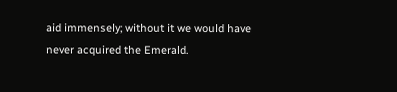aid immensely; without it we would have never acquired the Emerald.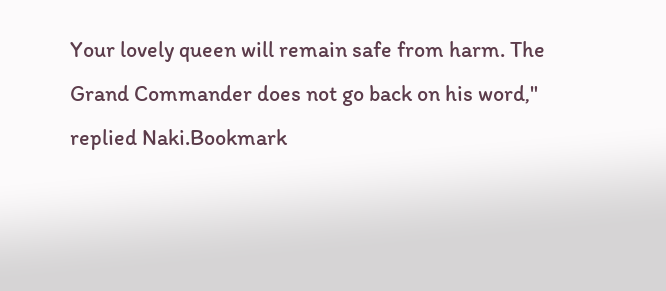Your lovely queen will remain safe from harm. The Grand Commander does not go back on his word," replied Naki.Bookmark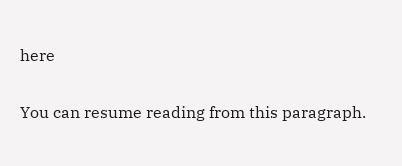here

You can resume reading from this paragraph.